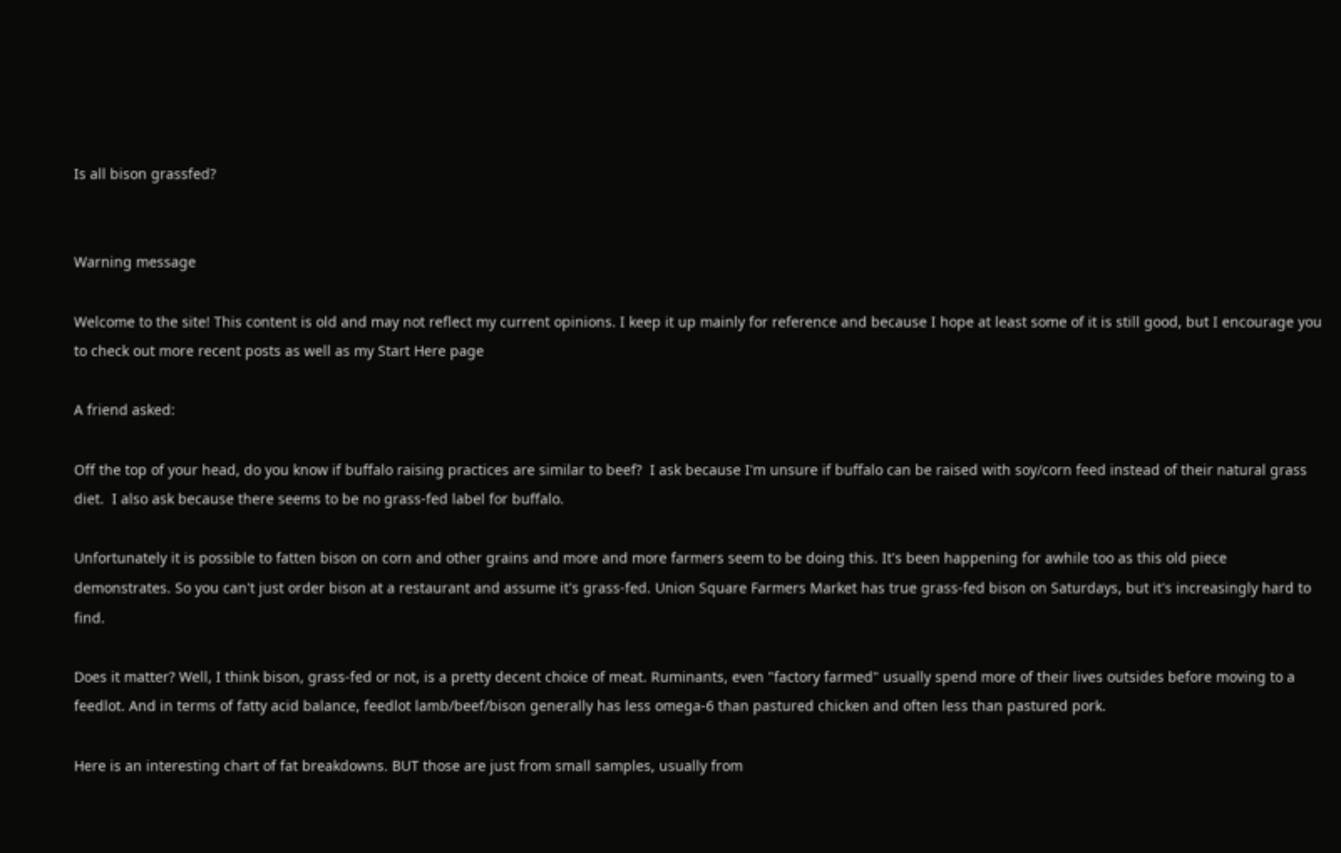Is all bison grassfed?


Warning message

Welcome to the site! This content is old and may not reflect my current opinions. I keep it up mainly for reference and because I hope at least some of it is still good, but I encourage you to check out more recent posts as well as my Start Here page

A friend asked:

Off the top of your head, do you know if buffalo raising practices are similar to beef?  I ask because I'm unsure if buffalo can be raised with soy/corn feed instead of their natural grass diet.  I also ask because there seems to be no grass-fed label for buffalo.

Unfortunately it is possible to fatten bison on corn and other grains and more and more farmers seem to be doing this. It's been happening for awhile too as this old piece demonstrates. So you can't just order bison at a restaurant and assume it's grass-fed. Union Square Farmers Market has true grass-fed bison on Saturdays, but it's increasingly hard to find.

Does it matter? Well, I think bison, grass-fed or not, is a pretty decent choice of meat. Ruminants, even "factory farmed" usually spend more of their lives outsides before moving to a feedlot. And in terms of fatty acid balance, feedlot lamb/beef/bison generally has less omega-6 than pastured chicken and often less than pastured pork.

Here is an interesting chart of fat breakdowns. BUT those are just from small samples, usually from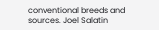conventional breeds and sources. Joel Salatin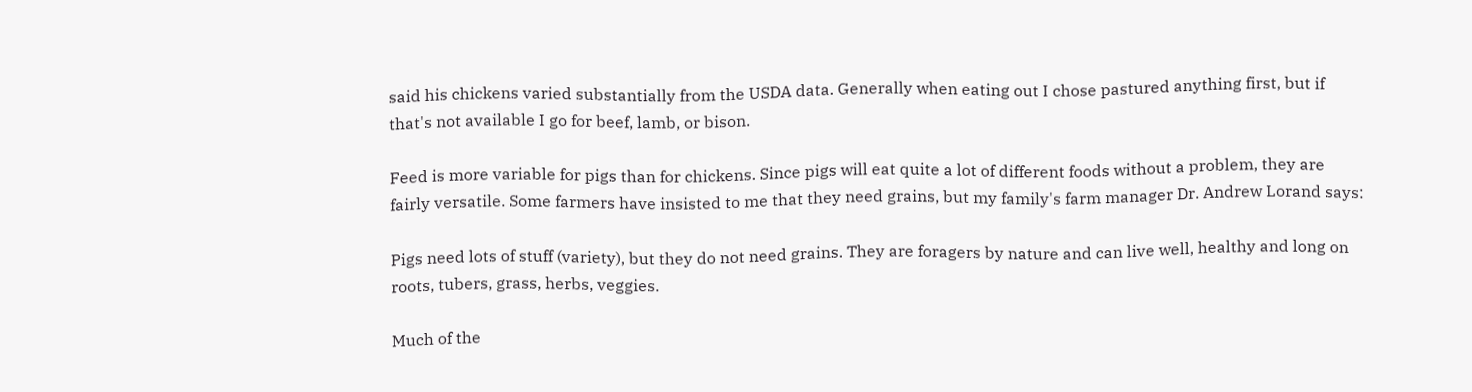said his chickens varied substantially from the USDA data. Generally when eating out I chose pastured anything first, but if that's not available I go for beef, lamb, or bison.

Feed is more variable for pigs than for chickens. Since pigs will eat quite a lot of different foods without a problem, they are fairly versatile. Some farmers have insisted to me that they need grains, but my family's farm manager Dr. Andrew Lorand says:

Pigs need lots of stuff (variety), but they do not need grains. They are foragers by nature and can live well, healthy and long on roots, tubers, grass, herbs, veggies.

Much of the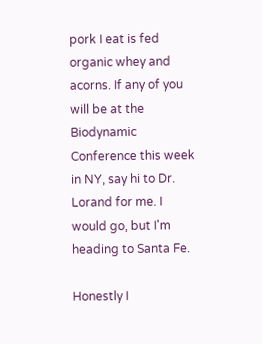pork I eat is fed organic whey and acorns. If any of you will be at the Biodynamic Conference this week in NY, say hi to Dr. Lorand for me. I would go, but I'm heading to Santa Fe.

Honestly I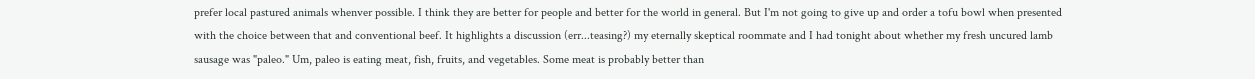prefer local pastured animals whenver possible. I think they are better for people and better for the world in general. But I'm not going to give up and order a tofu bowl when presented with the choice between that and conventional beef. It highlights a discussion (err...teasing?) my eternally skeptical roommate and I had tonight about whether my fresh uncured lamb sausage was "paleo." Um, paleo is eating meat, fish, fruits, and vegetables. Some meat is probably better than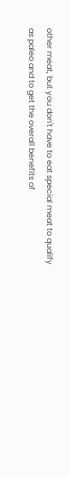other meat, but you don't have to eat special meat to qualify as paleo and to get the overall benefits of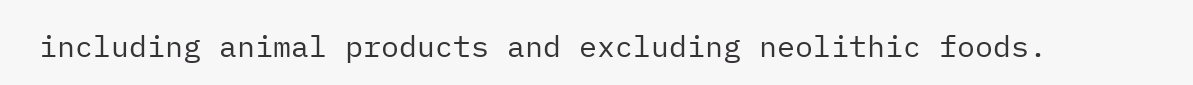including animal products and excluding neolithic foods.